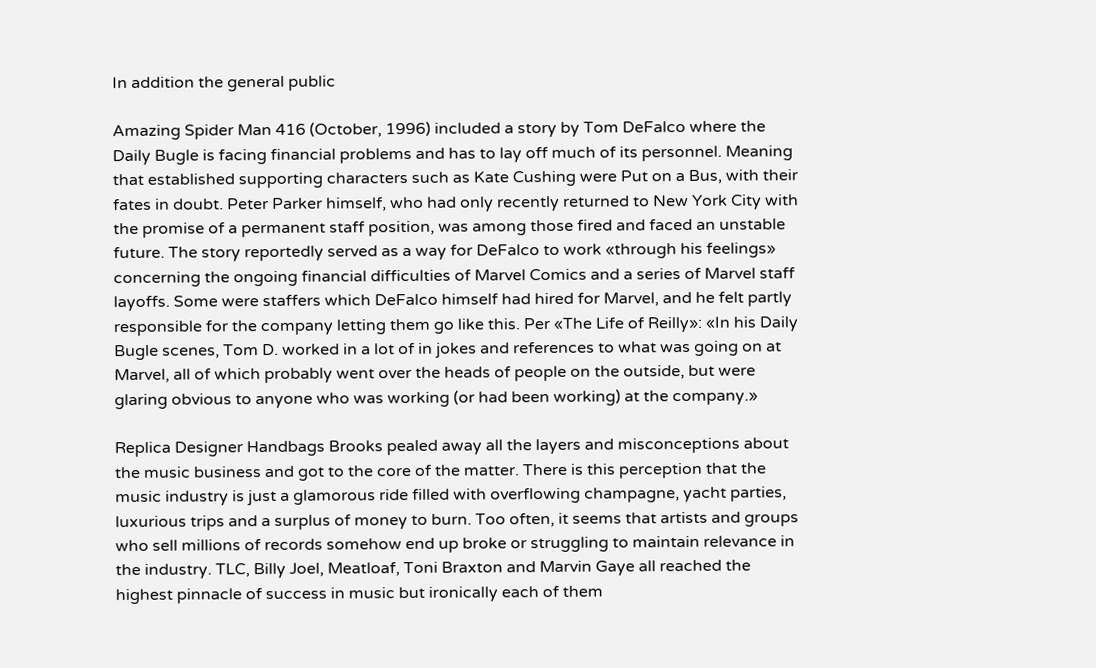In addition the general public

Amazing Spider Man 416 (October, 1996) included a story by Tom DeFalco where the Daily Bugle is facing financial problems and has to lay off much of its personnel. Meaning that established supporting characters such as Kate Cushing were Put on a Bus, with their fates in doubt. Peter Parker himself, who had only recently returned to New York City with the promise of a permanent staff position, was among those fired and faced an unstable future. The story reportedly served as a way for DeFalco to work «through his feelings» concerning the ongoing financial difficulties of Marvel Comics and a series of Marvel staff layoffs. Some were staffers which DeFalco himself had hired for Marvel, and he felt partly responsible for the company letting them go like this. Per «The Life of Reilly»: «In his Daily Bugle scenes, Tom D. worked in a lot of in jokes and references to what was going on at Marvel, all of which probably went over the heads of people on the outside, but were glaring obvious to anyone who was working (or had been working) at the company.»

Replica Designer Handbags Brooks pealed away all the layers and misconceptions about the music business and got to the core of the matter. There is this perception that the music industry is just a glamorous ride filled with overflowing champagne, yacht parties, luxurious trips and a surplus of money to burn. Too often, it seems that artists and groups who sell millions of records somehow end up broke or struggling to maintain relevance in the industry. TLC, Billy Joel, Meatloaf, Toni Braxton and Marvin Gaye all reached the highest pinnacle of success in music but ironically each of them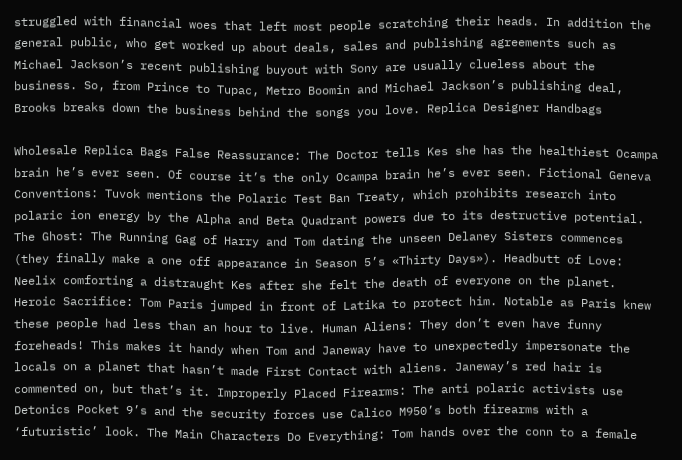struggled with financial woes that left most people scratching their heads. In addition the general public, who get worked up about deals, sales and publishing agreements such as Michael Jackson’s recent publishing buyout with Sony are usually clueless about the business. So, from Prince to Tupac, Metro Boomin and Michael Jackson’s publishing deal, Brooks breaks down the business behind the songs you love. Replica Designer Handbags

Wholesale Replica Bags False Reassurance: The Doctor tells Kes she has the healthiest Ocampa brain he’s ever seen. Of course it’s the only Ocampa brain he’s ever seen. Fictional Geneva Conventions: Tuvok mentions the Polaric Test Ban Treaty, which prohibits research into polaric ion energy by the Alpha and Beta Quadrant powers due to its destructive potential. The Ghost: The Running Gag of Harry and Tom dating the unseen Delaney Sisters commences (they finally make a one off appearance in Season 5’s «Thirty Days»). Headbutt of Love: Neelix comforting a distraught Kes after she felt the death of everyone on the planet. Heroic Sacrifice: Tom Paris jumped in front of Latika to protect him. Notable as Paris knew these people had less than an hour to live. Human Aliens: They don’t even have funny foreheads! This makes it handy when Tom and Janeway have to unexpectedly impersonate the locals on a planet that hasn’t made First Contact with aliens. Janeway’s red hair is commented on, but that’s it. Improperly Placed Firearms: The anti polaric activists use Detonics Pocket 9’s and the security forces use Calico M950’s both firearms with a ‘futuristic’ look. The Main Characters Do Everything: Tom hands over the conn to a female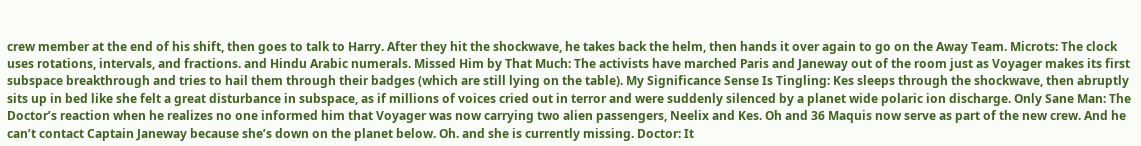crew member at the end of his shift, then goes to talk to Harry. After they hit the shockwave, he takes back the helm, then hands it over again to go on the Away Team. Microts: The clock uses rotations, intervals, and fractions. and Hindu Arabic numerals. Missed Him by That Much: The activists have marched Paris and Janeway out of the room just as Voyager makes its first subspace breakthrough and tries to hail them through their badges (which are still lying on the table). My Significance Sense Is Tingling: Kes sleeps through the shockwave, then abruptly sits up in bed like she felt a great disturbance in subspace, as if millions of voices cried out in terror and were suddenly silenced by a planet wide polaric ion discharge. Only Sane Man: The Doctor’s reaction when he realizes no one informed him that Voyager was now carrying two alien passengers, Neelix and Kes. Oh and 36 Maquis now serve as part of the new crew. And he can’t contact Captain Janeway because she’s down on the planet below. Oh. and she is currently missing. Doctor: It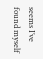seems I’ve found myself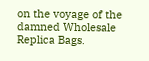on the voyage of the damned Wholesale Replica Bags.